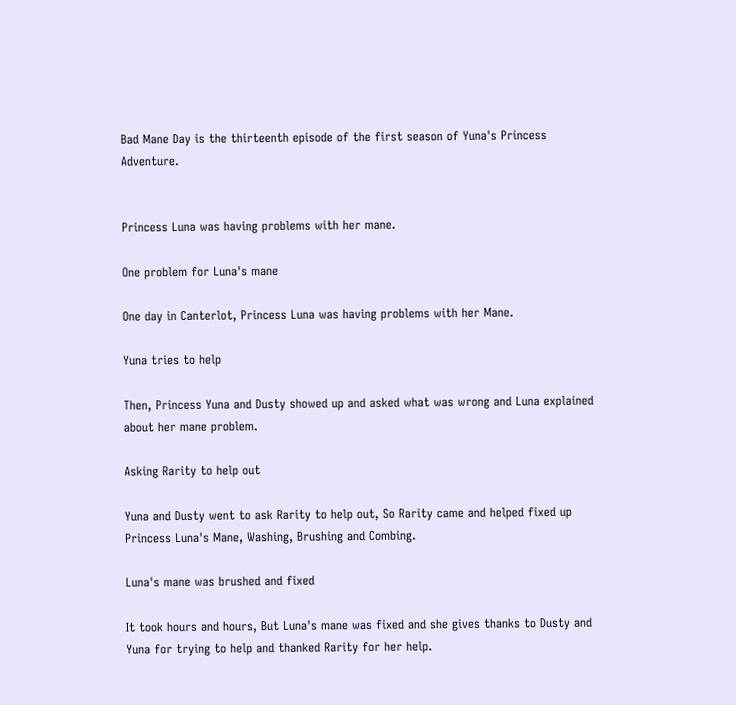Bad Mane Day is the thirteenth episode of the first season of Yuna's Princess Adventure.


Princess Luna was having problems with her mane.

One problem for Luna's mane

One day in Canterlot, Princess Luna was having problems with her Mane.

Yuna tries to help

Then, Princess Yuna and Dusty showed up and asked what was wrong and Luna explained about her mane problem.

Asking Rarity to help out

Yuna and Dusty went to ask Rarity to help out, So Rarity came and helped fixed up Princess Luna's Mane, Washing, Brushing and Combing.

Luna's mane was brushed and fixed

It took hours and hours, But Luna's mane was fixed and she gives thanks to Dusty and Yuna for trying to help and thanked Rarity for her help.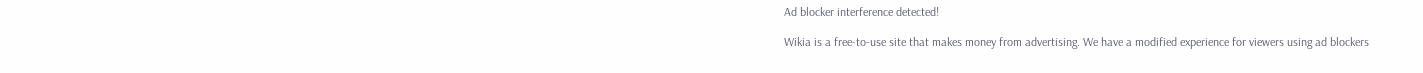Ad blocker interference detected!

Wikia is a free-to-use site that makes money from advertising. We have a modified experience for viewers using ad blockers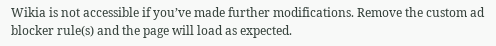Wikia is not accessible if you’ve made further modifications. Remove the custom ad blocker rule(s) and the page will load as expected.